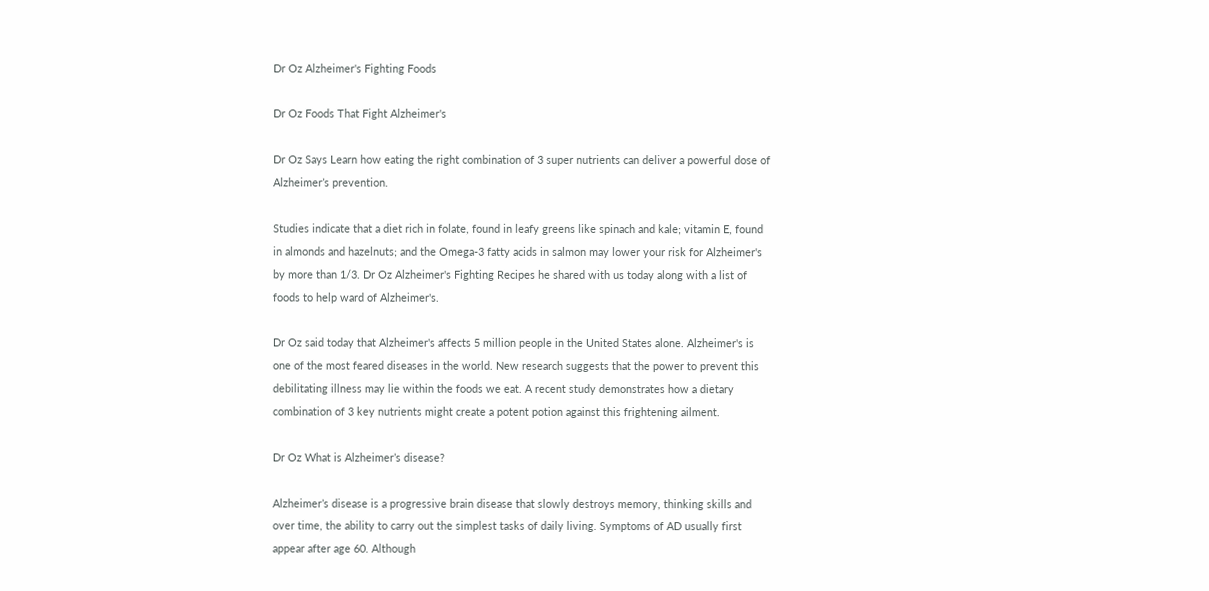Dr Oz Alzheimer's Fighting Foods

Dr Oz Foods That Fight Alzheimer's

Dr Oz Says Learn how eating the right combination of 3 super nutrients can deliver a powerful dose of Alzheimer’s prevention.

Studies indicate that a diet rich in folate, found in leafy greens like spinach and kale; vitamin E, found in almonds and hazelnuts; and the Omega-3 fatty acids in salmon may lower your risk for Alzheimer's by more than 1/3. Dr Oz Alzheimer's Fighting Recipes he shared with us today along with a list of foods to help ward of Alzheimer's.

Dr Oz said today that Alzheimer's affects 5 million people in the United States alone. Alzheimer's is one of the most feared diseases in the world. New research suggests that the power to prevent this debilitating illness may lie within the foods we eat. A recent study demonstrates how a dietary combination of 3 key nutrients might create a potent potion against this frightening ailment.

Dr Oz What is Alzheimer’s disease?

Alzheimer’s disease is a progressive brain disease that slowly destroys memory, thinking skills and over time, the ability to carry out the simplest tasks of daily living. Symptoms of AD usually first appear after age 60. Although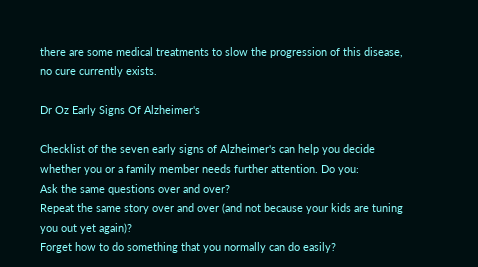there are some medical treatments to slow the progression of this disease, no cure currently exists.

Dr Oz Early Signs Of Alzheimer's

Checklist of the seven early signs of Alzheimer's can help you decide whether you or a family member needs further attention. Do you:
Ask the same questions over and over?
Repeat the same story over and over (and not because your kids are tuning you out yet again)?
Forget how to do something that you normally can do easily?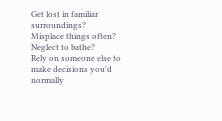Get lost in familiar surroundings?
Misplace things often?
Neglect to bathe?
Rely on someone else to make decisions you'd normally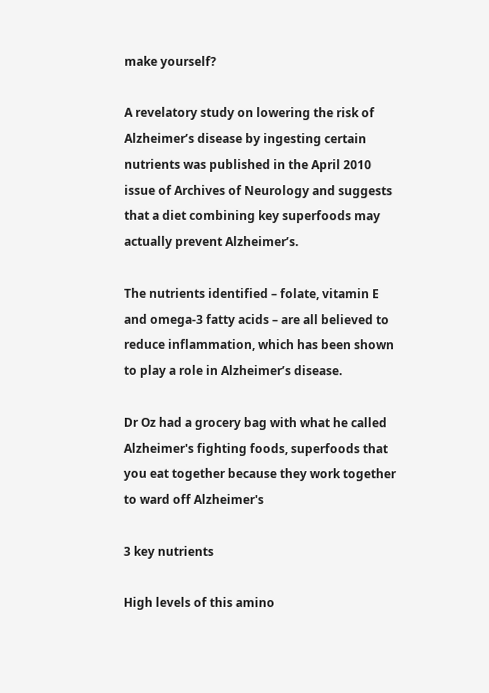make yourself?

A revelatory study on lowering the risk of Alzheimer’s disease by ingesting certain nutrients was published in the April 2010 issue of Archives of Neurology and suggests that a diet combining key superfoods may actually prevent Alzheimer’s.

The nutrients identified – folate, vitamin E and omega-3 fatty acids – are all believed to reduce inflammation, which has been shown to play a role in Alzheimer’s disease.

Dr Oz had a grocery bag with what he called Alzheimer's fighting foods, superfoods that you eat together because they work together to ward off Alzheimer's

3 key nutrients

High levels of this amino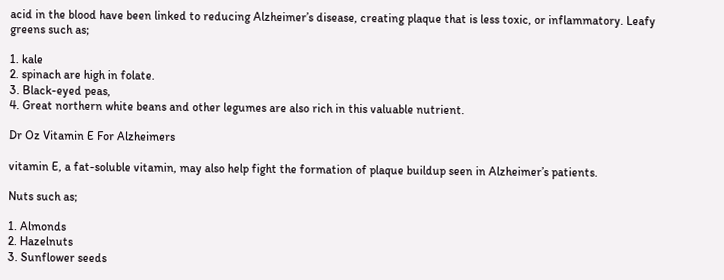acid in the blood have been linked to reducing Alzheimer’s disease, creating plaque that is less toxic, or inflammatory. Leafy greens such as;

1. kale
2. spinach are high in folate.
3. Black-eyed peas,
4. Great northern white beans and other legumes are also rich in this valuable nutrient.

Dr Oz Vitamin E For Alzheimers

vitamin E, a fat-soluble vitamin, may also help fight the formation of plaque buildup seen in Alzheimer’s patients.

Nuts such as;

1. Almonds
2. Hazelnuts
3. Sunflower seeds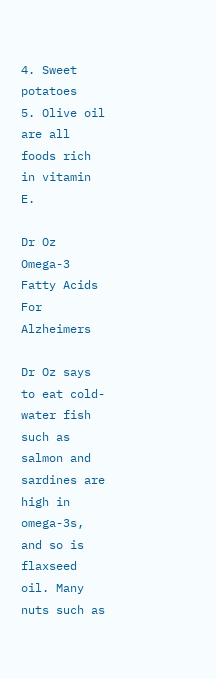4. Sweet potatoes
5. Olive oil are all foods rich in vitamin E.

Dr Oz Omega-3 Fatty Acids For Alzheimers

Dr Oz says to eat cold-water fish such as salmon and sardines are high in omega-3s, and so is flaxseed oil. Many nuts such as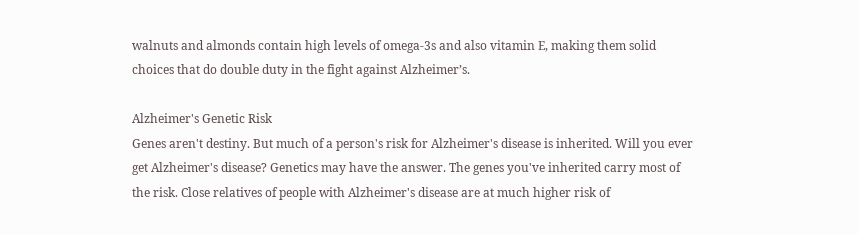walnuts and almonds contain high levels of omega-3s and also vitamin E, making them solid choices that do double duty in the fight against Alzheimer’s.

Alzheimer's Genetic Risk
Genes aren't destiny. But much of a person's risk for Alzheimer's disease is inherited. Will you ever get Alzheimer's disease? Genetics may have the answer. The genes you've inherited carry most of the risk. Close relatives of people with Alzheimer's disease are at much higher risk of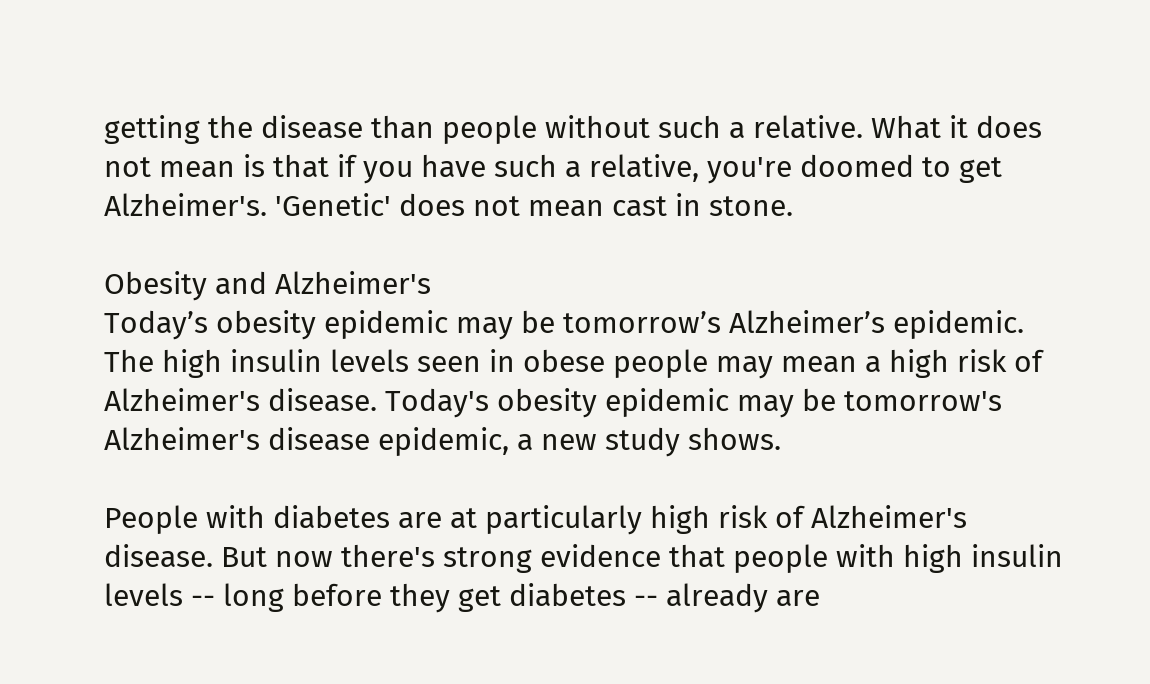getting the disease than people without such a relative. What it does not mean is that if you have such a relative, you're doomed to get Alzheimer's. 'Genetic' does not mean cast in stone.

Obesity and Alzheimer's
Today’s obesity epidemic may be tomorrow’s Alzheimer’s epidemic. The high insulin levels seen in obese people may mean a high risk of Alzheimer's disease. Today's obesity epidemic may be tomorrow's Alzheimer's disease epidemic, a new study shows.

People with diabetes are at particularly high risk of Alzheimer's disease. But now there's strong evidence that people with high insulin levels -- long before they get diabetes -- already are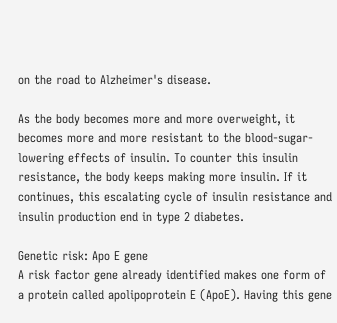on the road to Alzheimer's disease.

As the body becomes more and more overweight, it becomes more and more resistant to the blood-sugar-lowering effects of insulin. To counter this insulin resistance, the body keeps making more insulin. If it continues, this escalating cycle of insulin resistance and insulin production end in type 2 diabetes.

Genetic risk: Apo E gene
A risk factor gene already identified makes one form of a protein called apolipoprotein E (ApoE). Having this gene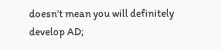doesn’t mean you will definitely develop AD;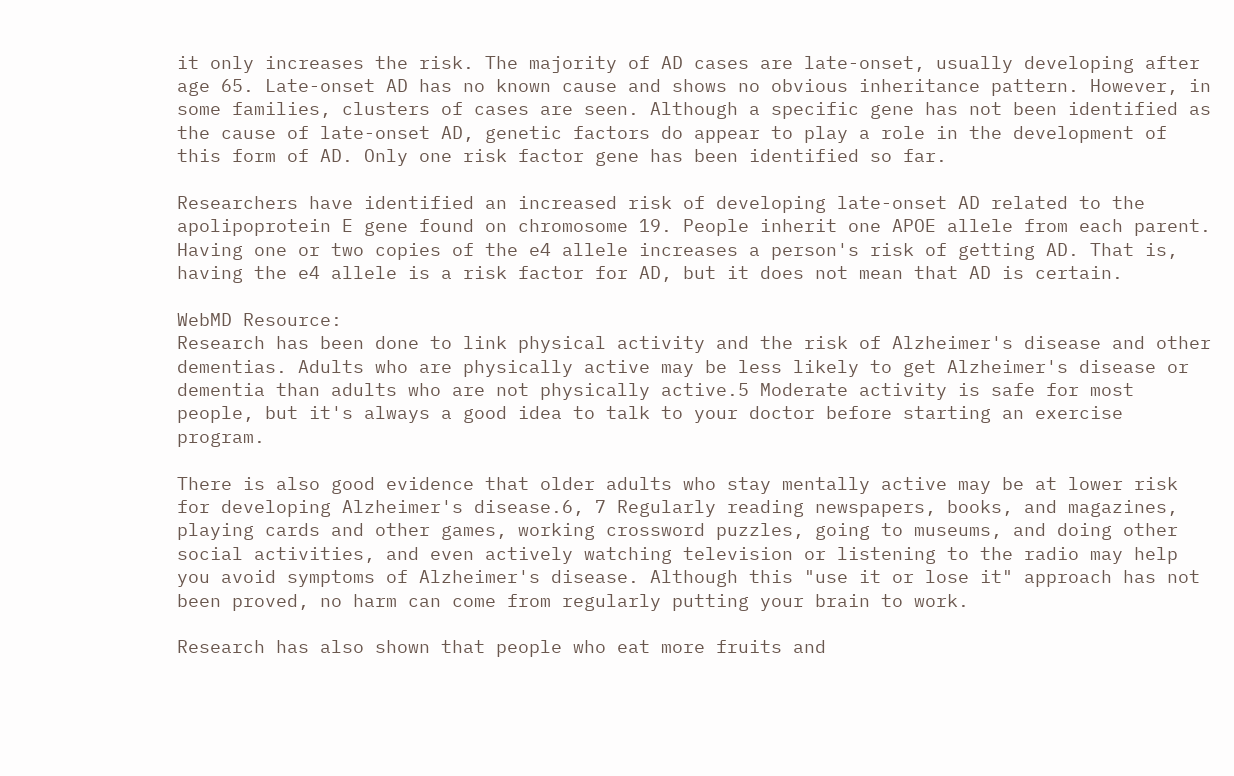it only increases the risk. The majority of AD cases are late-onset, usually developing after age 65. Late-onset AD has no known cause and shows no obvious inheritance pattern. However, in some families, clusters of cases are seen. Although a specific gene has not been identified as the cause of late-onset AD, genetic factors do appear to play a role in the development of this form of AD. Only one risk factor gene has been identified so far.

Researchers have identified an increased risk of developing late-onset AD related to the apolipoprotein E gene found on chromosome 19. People inherit one APOE allele from each parent. Having one or two copies of the e4 allele increases a person's risk of getting AD. That is, having the e4 allele is a risk factor for AD, but it does not mean that AD is certain.

WebMD Resource:
Research has been done to link physical activity and the risk of Alzheimer's disease and other dementias. Adults who are physically active may be less likely to get Alzheimer's disease or dementia than adults who are not physically active.5 Moderate activity is safe for most people, but it's always a good idea to talk to your doctor before starting an exercise program.

There is also good evidence that older adults who stay mentally active may be at lower risk for developing Alzheimer's disease.6, 7 Regularly reading newspapers, books, and magazines, playing cards and other games, working crossword puzzles, going to museums, and doing other social activities, and even actively watching television or listening to the radio may help you avoid symptoms of Alzheimer's disease. Although this "use it or lose it" approach has not been proved, no harm can come from regularly putting your brain to work.

Research has also shown that people who eat more fruits and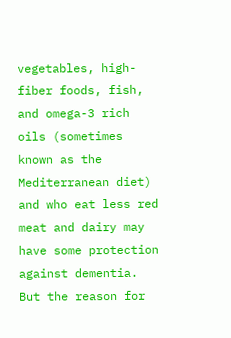vegetables, high-fiber foods, fish, and omega-3 rich oils (sometimes known as the Mediterranean diet) and who eat less red meat and dairy may have some protection against dementia. But the reason for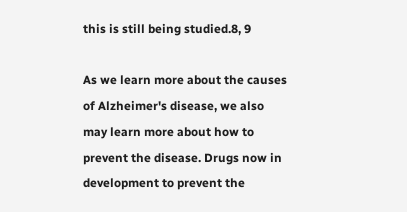this is still being studied.8, 9

As we learn more about the causes of Alzheimer's disease, we also may learn more about how to prevent the disease. Drugs now in development to prevent the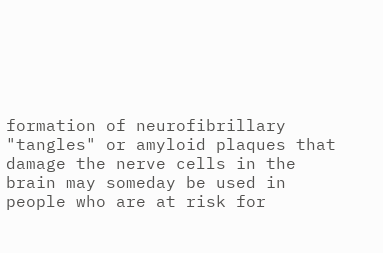formation of neurofibrillary "tangles" or amyloid plaques that damage the nerve cells in the brain may someday be used in people who are at risk for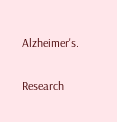Alzheimer's.

Research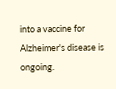into a vaccine for Alzheimer's disease is ongoing.